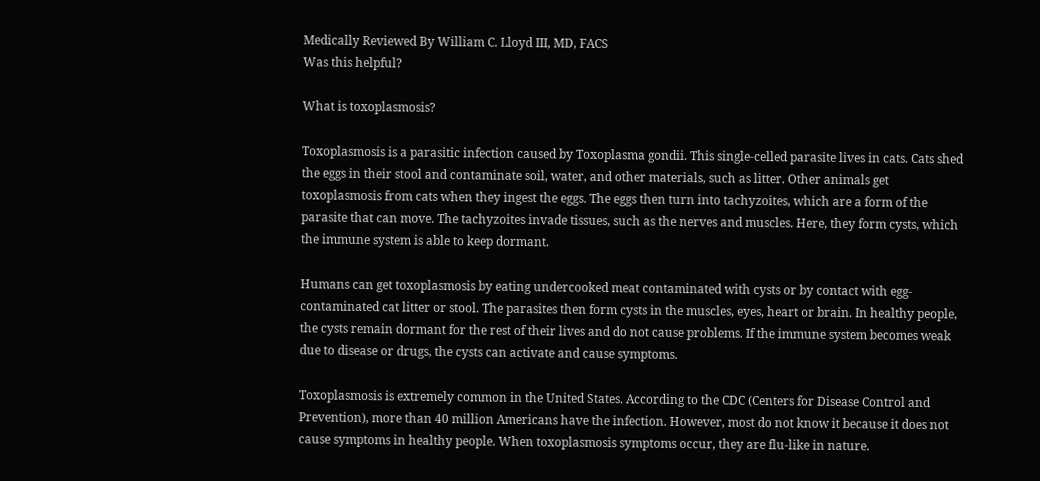Medically Reviewed By William C. Lloyd III, MD, FACS
Was this helpful?

What is toxoplasmosis?

Toxoplasmosis is a parasitic infection caused by Toxoplasma gondii. This single-celled parasite lives in cats. Cats shed the eggs in their stool and contaminate soil, water, and other materials, such as litter. Other animals get toxoplasmosis from cats when they ingest the eggs. The eggs then turn into tachyzoites, which are a form of the parasite that can move. The tachyzoites invade tissues, such as the nerves and muscles. Here, they form cysts, which the immune system is able to keep dormant.

Humans can get toxoplasmosis by eating undercooked meat contaminated with cysts or by contact with egg-contaminated cat litter or stool. The parasites then form cysts in the muscles, eyes, heart or brain. In healthy people, the cysts remain dormant for the rest of their lives and do not cause problems. If the immune system becomes weak due to disease or drugs, the cysts can activate and cause symptoms.

Toxoplasmosis is extremely common in the United States. According to the CDC (Centers for Disease Control and Prevention), more than 40 million Americans have the infection. However, most do not know it because it does not cause symptoms in healthy people. When toxoplasmosis symptoms occur, they are flu-like in nature.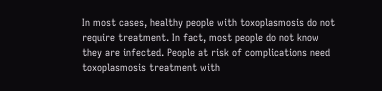In most cases, healthy people with toxoplasmosis do not require treatment. In fact, most people do not know they are infected. People at risk of complications need toxoplasmosis treatment with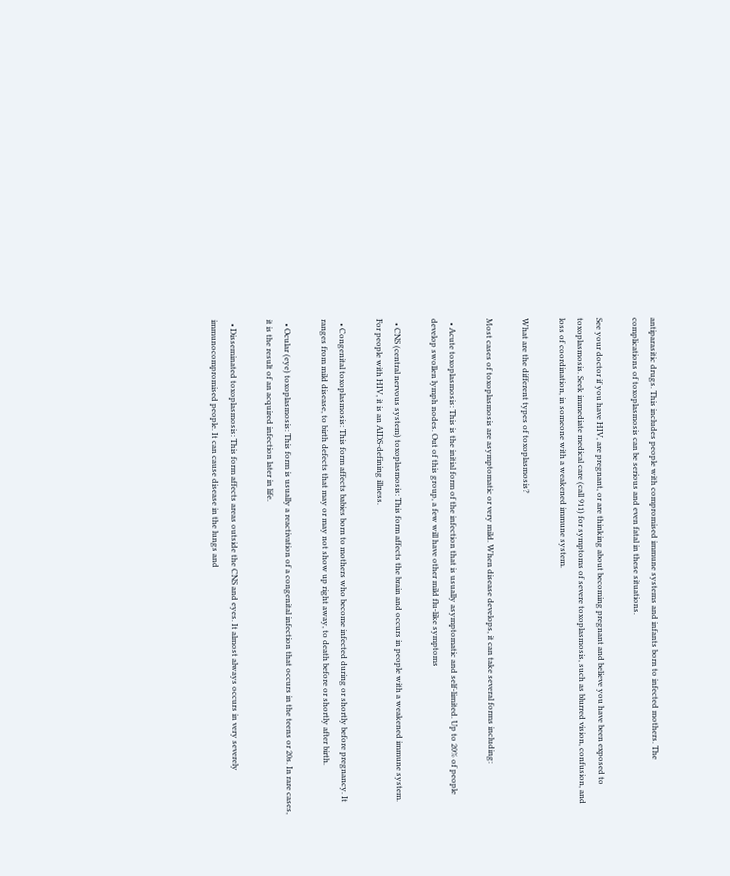antiparasitic drugs. This includes people with compromised immune systems and infants born to infected mothers. The complications of toxoplasmosis can be serious and even fatal in these situations.

See your doctor if you have HIV, are pregnant, or are thinking about becoming pregnant and believe you have been exposed to toxoplasmosis. Seek immediate medical care (call 911) for symptoms of severe toxoplasmosis, such as blurred vision, confusion, and loss of coordination, in someone with a weakened immune system.

What are the different types of toxoplasmosis?

Most cases of toxoplasmosis are asymptomatic or very mild. When disease develops, it can take several forms including:

  • Acute toxoplasmosis: This is the initial form of the infection that is usually asymptomatic and self-limited. Up to 20% of people develop swollen lymph nodes. Out of this group, a few will have other mild flu-like symptoms

  • CNS (central nervous system) toxoplasmosis: This form affects the brain and occurs in people with a weakened immune system. For people with HIV, it is an AIDS-defining illness.

  • Congenital toxoplasmosis: This form affects babies born to mothers who become infected during or shortly before pregnancy. It ranges from mild disease, to birth defects that may or may not show up right away, to death before or shortly after birth.

  • Ocular (eye) toxoplasmosis: This form is usually a reactivation of a congenital infection that occurs in the teens or 20s. In rare cases, it is the result of an acquired infection later in life.

  • Disseminated toxoplasmosis: This form affects areas outside the CNS and eyes. It almost always occurs in very severely immunocompromised people. It can cause disease in the lungs and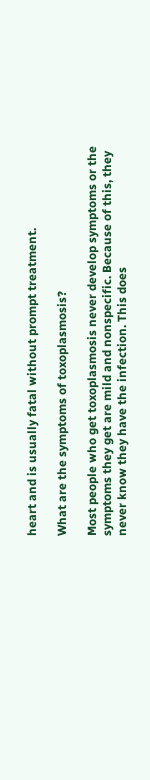heart and is usually fatal without prompt treatment.

What are the symptoms of toxoplasmosis?

Most people who get toxoplasmosis never develop symptoms or the symptoms they get are mild and nonspecific. Because of this, they never know they have the infection. This does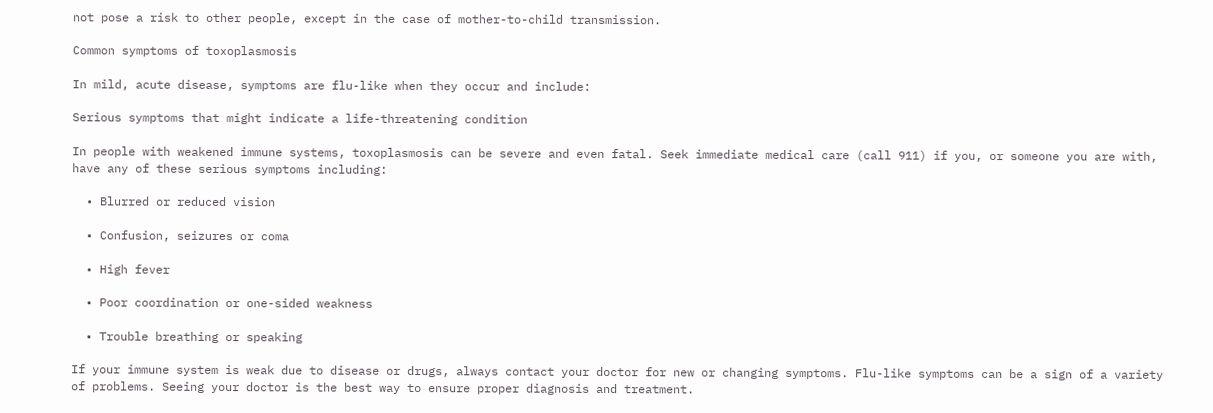not pose a risk to other people, except in the case of mother-to-child transmission.

Common symptoms of toxoplasmosis

In mild, acute disease, symptoms are flu-like when they occur and include:

Serious symptoms that might indicate a life-threatening condition

In people with weakened immune systems, toxoplasmosis can be severe and even fatal. Seek immediate medical care (call 911) if you, or someone you are with, have any of these serious symptoms including:

  • Blurred or reduced vision

  • Confusion, seizures or coma

  • High fever

  • Poor coordination or one-sided weakness

  • Trouble breathing or speaking

If your immune system is weak due to disease or drugs, always contact your doctor for new or changing symptoms. Flu-like symptoms can be a sign of a variety of problems. Seeing your doctor is the best way to ensure proper diagnosis and treatment.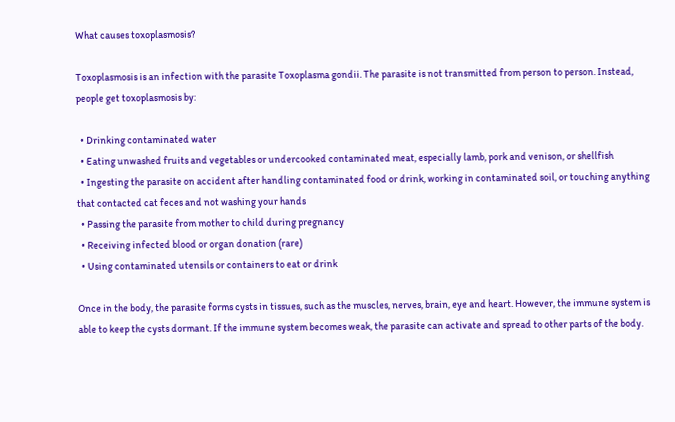What causes toxoplasmosis?

Toxoplasmosis is an infection with the parasite Toxoplasma gondii. The parasite is not transmitted from person to person. Instead, people get toxoplasmosis by:

  • Drinking contaminated water
  • Eating unwashed fruits and vegetables or undercooked contaminated meat, especially lamb, pork and venison, or shellfish
  • Ingesting the parasite on accident after handling contaminated food or drink, working in contaminated soil, or touching anything that contacted cat feces and not washing your hands
  • Passing the parasite from mother to child during pregnancy
  • Receiving infected blood or organ donation (rare)
  • Using contaminated utensils or containers to eat or drink

Once in the body, the parasite forms cysts in tissues, such as the muscles, nerves, brain, eye and heart. However, the immune system is able to keep the cysts dormant. If the immune system becomes weak, the parasite can activate and spread to other parts of the body.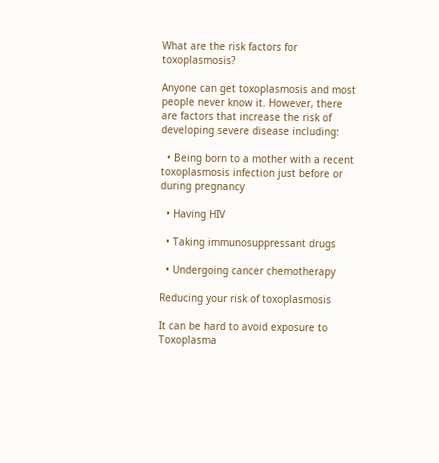What are the risk factors for toxoplasmosis?

Anyone can get toxoplasmosis and most people never know it. However, there are factors that increase the risk of developing severe disease including:

  • Being born to a mother with a recent toxoplasmosis infection just before or during pregnancy

  • Having HIV

  • Taking immunosuppressant drugs

  • Undergoing cancer chemotherapy

Reducing your risk of toxoplasmosis

It can be hard to avoid exposure to Toxoplasma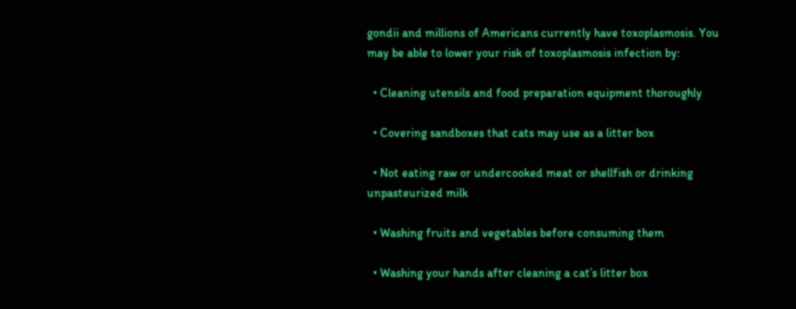gondii and millions of Americans currently have toxoplasmosis. You may be able to lower your risk of toxoplasmosis infection by:

  • Cleaning utensils and food preparation equipment thoroughly

  • Covering sandboxes that cats may use as a litter box

  • Not eating raw or undercooked meat or shellfish or drinking unpasteurized milk

  • Washing fruits and vegetables before consuming them

  • Washing your hands after cleaning a cat’s litter box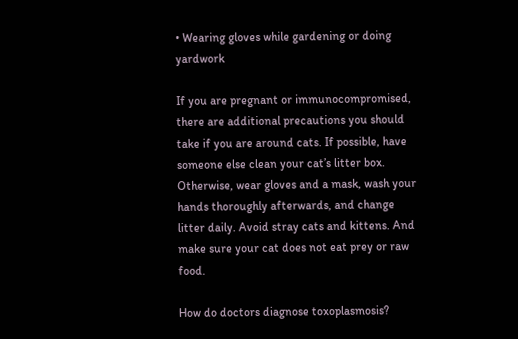• Wearing gloves while gardening or doing yardwork

If you are pregnant or immunocompromised, there are additional precautions you should take if you are around cats. If possible, have someone else clean your cat’s litter box. Otherwise, wear gloves and a mask, wash your hands thoroughly afterwards, and change litter daily. Avoid stray cats and kittens. And make sure your cat does not eat prey or raw food.

How do doctors diagnose toxoplasmosis?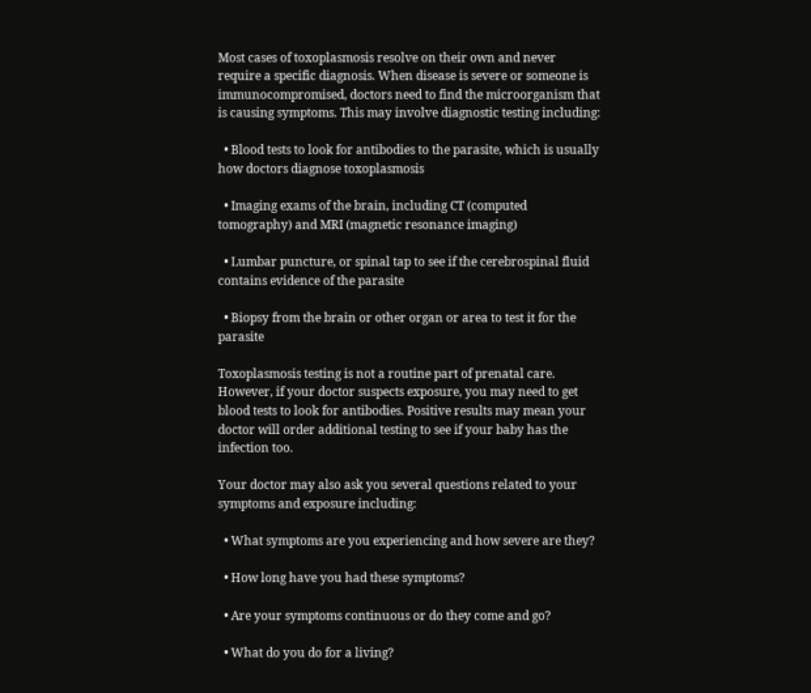Most cases of toxoplasmosis resolve on their own and never require a specific diagnosis. When disease is severe or someone is immunocompromised, doctors need to find the microorganism that is causing symptoms. This may involve diagnostic testing including:

  • Blood tests to look for antibodies to the parasite, which is usually how doctors diagnose toxoplasmosis

  • Imaging exams of the brain, including CT (computed tomography) and MRI (magnetic resonance imaging)

  • Lumbar puncture, or spinal tap to see if the cerebrospinal fluid contains evidence of the parasite

  • Biopsy from the brain or other organ or area to test it for the parasite

Toxoplasmosis testing is not a routine part of prenatal care. However, if your doctor suspects exposure, you may need to get blood tests to look for antibodies. Positive results may mean your doctor will order additional testing to see if your baby has the infection too.

Your doctor may also ask you several questions related to your symptoms and exposure including:

  • What symptoms are you experiencing and how severe are they?

  • How long have you had these symptoms?

  • Are your symptoms continuous or do they come and go?

  • What do you do for a living?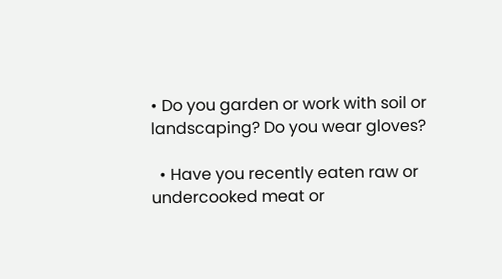• Do you garden or work with soil or landscaping? Do you wear gloves?

  • Have you recently eaten raw or undercooked meat or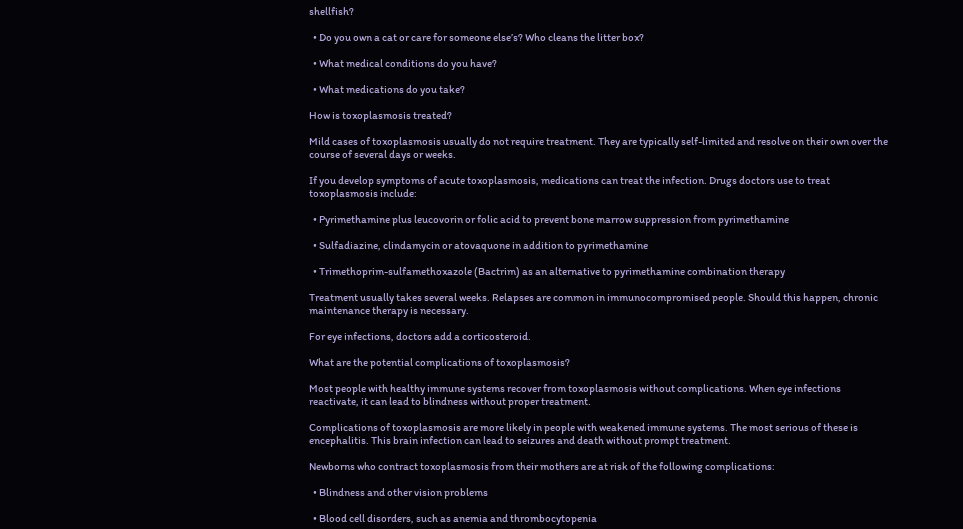shellfish?

  • Do you own a cat or care for someone else’s? Who cleans the litter box?

  • What medical conditions do you have?

  • What medications do you take?

How is toxoplasmosis treated?

Mild cases of toxoplasmosis usually do not require treatment. They are typically self-limited and resolve on their own over the course of several days or weeks.

If you develop symptoms of acute toxoplasmosis, medications can treat the infection. Drugs doctors use to treat toxoplasmosis include:

  • Pyrimethamine plus leucovorin or folic acid to prevent bone marrow suppression from pyrimethamine

  • Sulfadiazine, clindamycin or atovaquone in addition to pyrimethamine

  • Trimethoprim-sulfamethoxazole (Bactrim) as an alternative to pyrimethamine combination therapy

Treatment usually takes several weeks. Relapses are common in immunocompromised people. Should this happen, chronic maintenance therapy is necessary.

For eye infections, doctors add a corticosteroid.

What are the potential complications of toxoplasmosis?

Most people with healthy immune systems recover from toxoplasmosis without complications. When eye infections reactivate, it can lead to blindness without proper treatment.

Complications of toxoplasmosis are more likely in people with weakened immune systems. The most serious of these is encephalitis. This brain infection can lead to seizures and death without prompt treatment.

Newborns who contract toxoplasmosis from their mothers are at risk of the following complications:

  • Blindness and other vision problems

  • Blood cell disorders, such as anemia and thrombocytopenia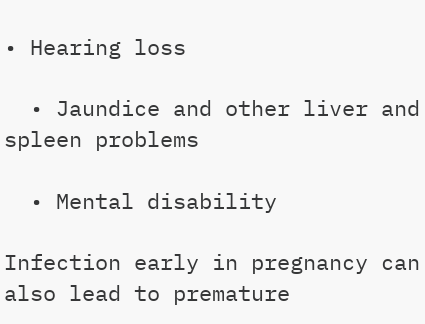• Hearing loss

  • Jaundice and other liver and spleen problems

  • Mental disability

Infection early in pregnancy can also lead to premature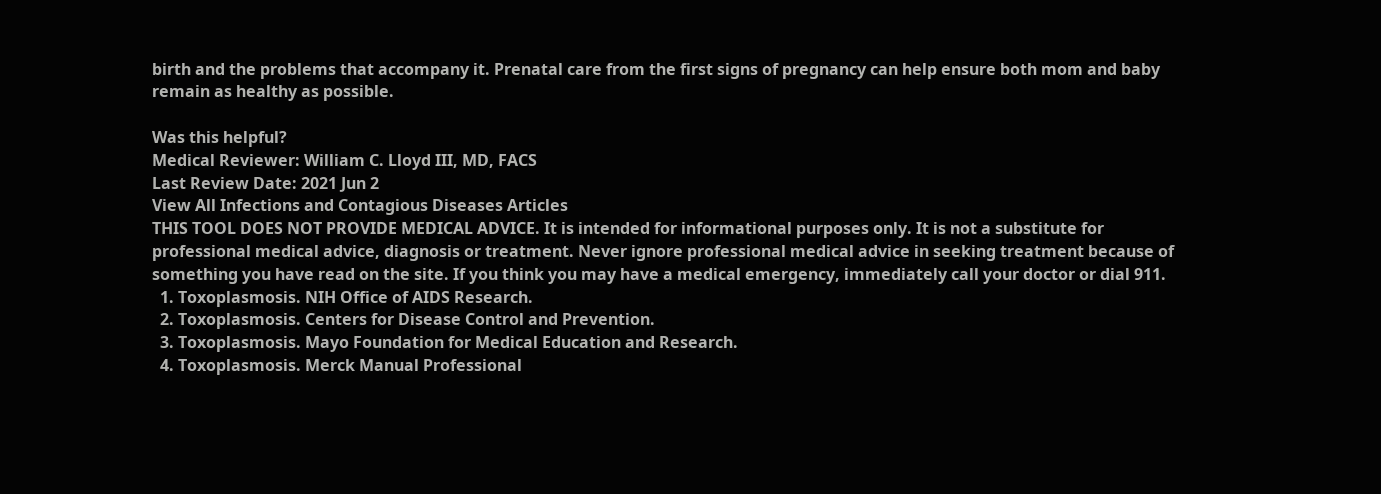birth and the problems that accompany it. Prenatal care from the first signs of pregnancy can help ensure both mom and baby remain as healthy as possible.

Was this helpful?
Medical Reviewer: William C. Lloyd III, MD, FACS
Last Review Date: 2021 Jun 2
View All Infections and Contagious Diseases Articles
THIS TOOL DOES NOT PROVIDE MEDICAL ADVICE. It is intended for informational purposes only. It is not a substitute for professional medical advice, diagnosis or treatment. Never ignore professional medical advice in seeking treatment because of something you have read on the site. If you think you may have a medical emergency, immediately call your doctor or dial 911.
  1. Toxoplasmosis. NIH Office of AIDS Research.
  2. Toxoplasmosis. Centers for Disease Control and Prevention.
  3. Toxoplasmosis. Mayo Foundation for Medical Education and Research.
  4. Toxoplasmosis. Merck Manual Professional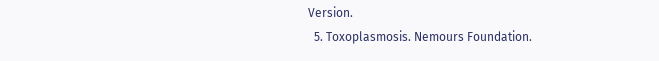Version.
  5. Toxoplasmosis. Nemours Foundation.